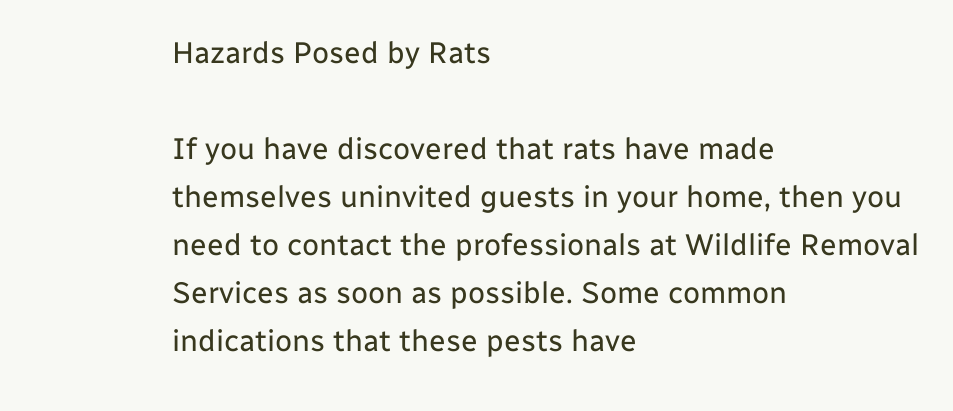Hazards Posed by Rats

If you have discovered that rats have made themselves uninvited guests in your home, then you need to contact the professionals at Wildlife Removal Services as soon as possible. Some common indications that these pests have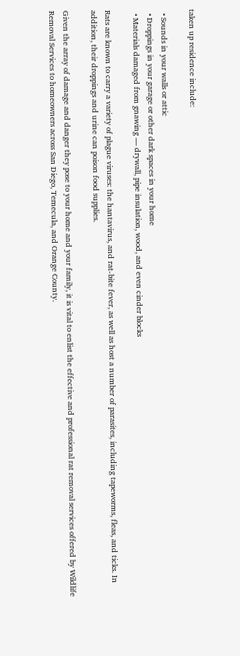taken up residence include:

  • Sounds in your walls or attic
  • Droppings in your garage or other dark spaces in your home
  • Materials damaged from gnawing — drywall, pipe insulation, wood, and even cinder blocks

Rats are known to carry a variety of plague viruses: the hantavirus, and rat-bite fever, as well as host a number of parasites, including tapeworms, fleas, and ticks. In addition, their droppings and urine can poison food supplies.

Given the array of damage and danger they pose to your home and your family, it is vital to enlist the effective and professional rat removal services offered by Wildlife Removal Services to homeowners across San Diego, Temecula, and Orange County.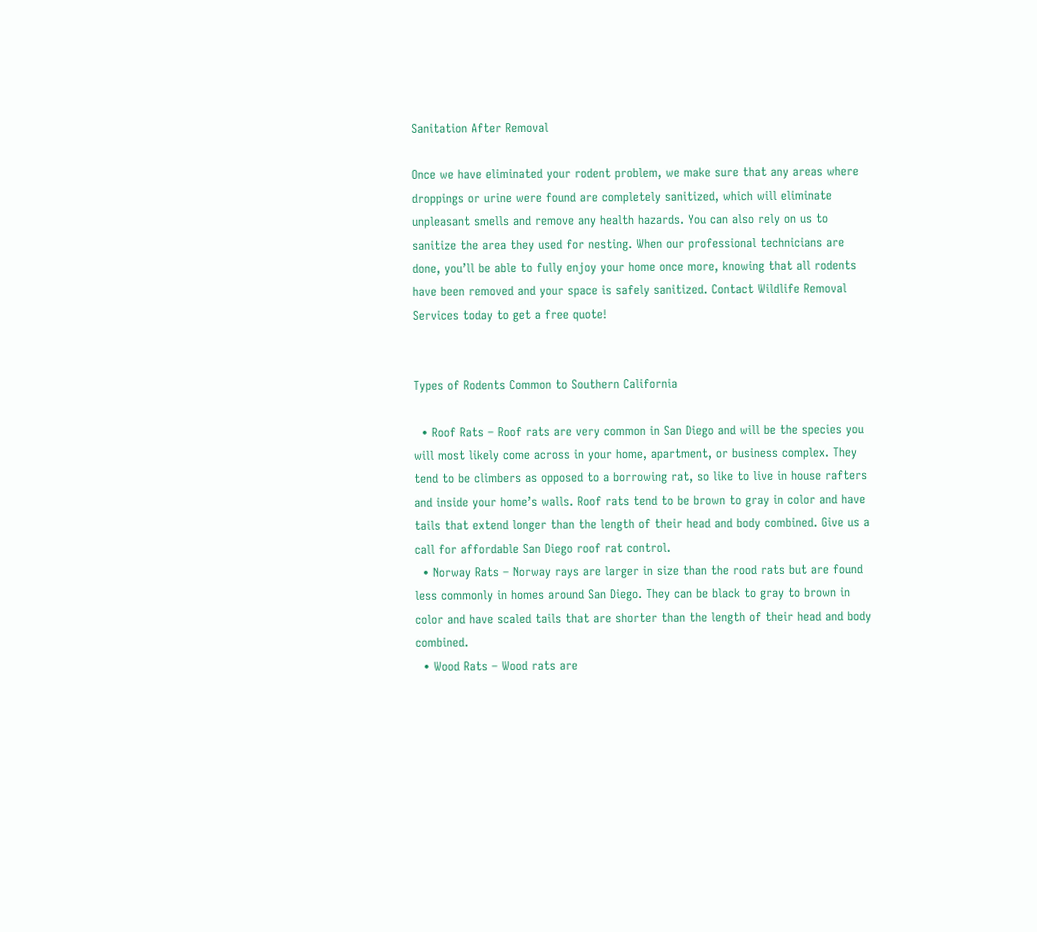Sanitation After Removal

Once we have eliminated your rodent problem, we make sure that any areas where droppings or urine were found are completely sanitized, which will eliminate unpleasant smells and remove any health hazards. You can also rely on us to sanitize the area they used for nesting. When our professional technicians are done, you’ll be able to fully enjoy your home once more, knowing that all rodents have been removed and your space is safely sanitized. Contact Wildlife Removal Services today to get a free quote!


Types of Rodents Common to Southern California

  • Roof Rats – Roof rats are very common in San Diego and will be the species you will most likely come across in your home, apartment, or business complex. They tend to be climbers as opposed to a borrowing rat, so like to live in house rafters and inside your home’s walls. Roof rats tend to be brown to gray in color and have tails that extend longer than the length of their head and body combined. Give us a call for affordable San Diego roof rat control.
  • Norway Rats – Norway rays are larger in size than the rood rats but are found less commonly in homes around San Diego. They can be black to gray to brown in color and have scaled tails that are shorter than the length of their head and body combined.
  • Wood Rats – Wood rats are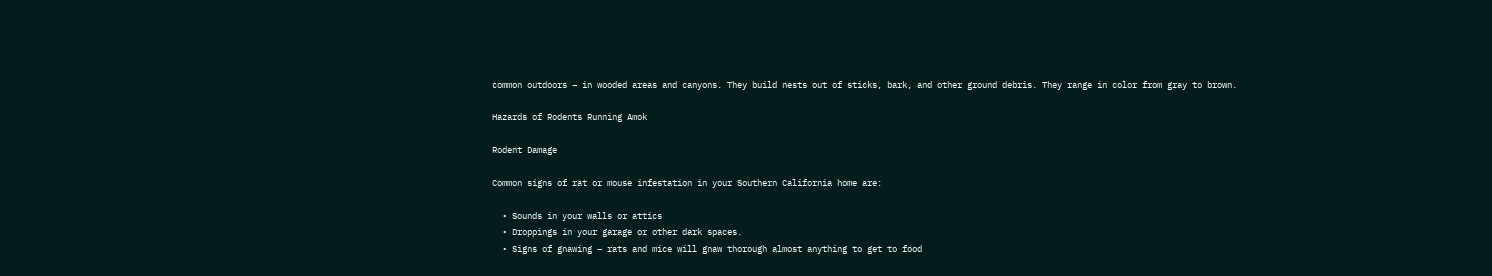common outdoors – in wooded areas and canyons. They build nests out of sticks, bark, and other ground debris. They range in color from gray to brown.

Hazards of Rodents Running Amok

Rodent Damage

Common signs of rat or mouse infestation in your Southern California home are:

  • Sounds in your walls or attics
  • Droppings in your garage or other dark spaces.
  • Signs of gnawing – rats and mice will gnaw thorough almost anything to get to food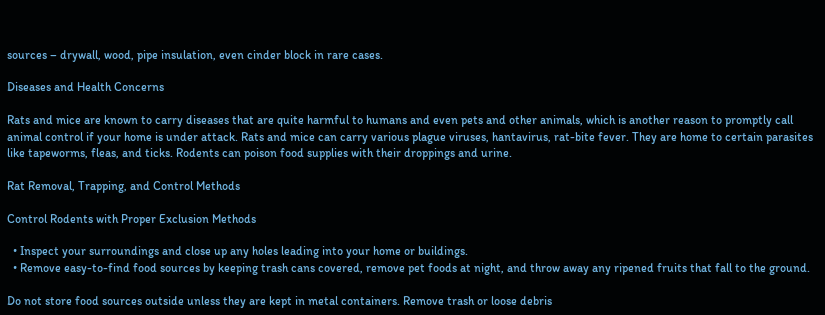sources – drywall, wood, pipe insulation, even cinder block in rare cases.

Diseases and Health Concerns

Rats and mice are known to carry diseases that are quite harmful to humans and even pets and other animals, which is another reason to promptly call animal control if your home is under attack. Rats and mice can carry various plague viruses, hantavirus, rat-bite fever. They are home to certain parasites like tapeworms, fleas, and ticks. Rodents can poison food supplies with their droppings and urine.

Rat Removal, Trapping, and Control Methods

Control Rodents with Proper Exclusion Methods

  • Inspect your surroundings and close up any holes leading into your home or buildings.
  • Remove easy-to-find food sources by keeping trash cans covered, remove pet foods at night, and throw away any ripened fruits that fall to the ground.

Do not store food sources outside unless they are kept in metal containers. Remove trash or loose debris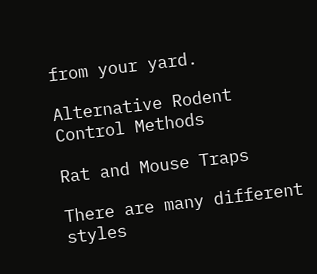from your yard.

Alternative Rodent Control Methods

Rat and Mouse Traps

There are many different styles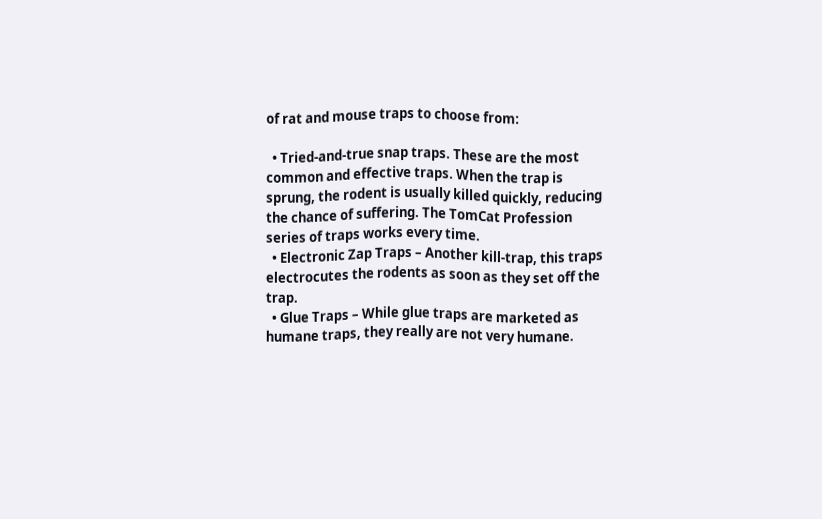of rat and mouse traps to choose from:

  • Tried-and-true snap traps. These are the most common and effective traps. When the trap is sprung, the rodent is usually killed quickly, reducing the chance of suffering. The TomCat Profession series of traps works every time.
  • Electronic Zap Traps – Another kill-trap, this traps electrocutes the rodents as soon as they set off the trap.
  • Glue Traps – While glue traps are marketed as humane traps, they really are not very humane.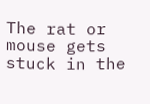The rat or mouse gets stuck in the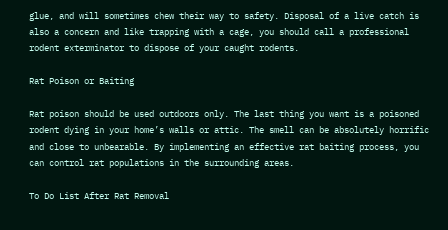glue, and will sometimes chew their way to safety. Disposal of a live catch is also a concern and like trapping with a cage, you should call a professional rodent exterminator to dispose of your caught rodents.

Rat Poison or Baiting

Rat poison should be used outdoors only. The last thing you want is a poisoned rodent dying in your home’s walls or attic. The smell can be absolutely horrific and close to unbearable. By implementing an effective rat baiting process, you can control rat populations in the surrounding areas.

To Do List After Rat Removal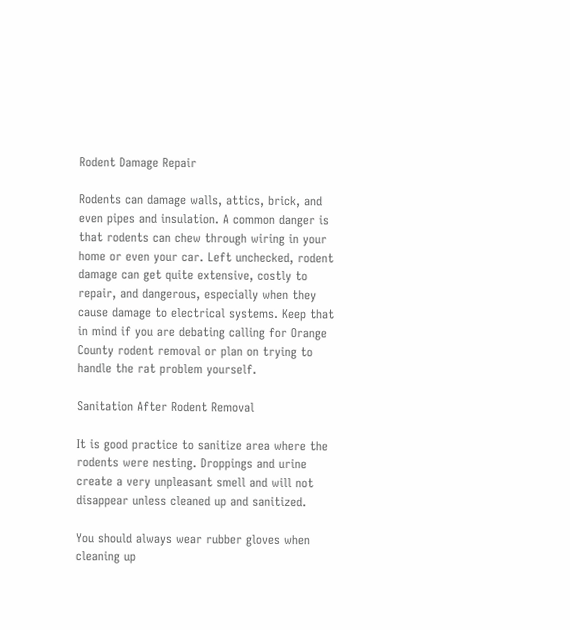Rodent Damage Repair

Rodents can damage walls, attics, brick, and even pipes and insulation. A common danger is that rodents can chew through wiring in your home or even your car. Left unchecked, rodent damage can get quite extensive, costly to repair, and dangerous, especially when they cause damage to electrical systems. Keep that in mind if you are debating calling for Orange County rodent removal or plan on trying to handle the rat problem yourself.

Sanitation After Rodent Removal

It is good practice to sanitize area where the rodents were nesting. Droppings and urine create a very unpleasant smell and will not disappear unless cleaned up and sanitized.

You should always wear rubber gloves when cleaning up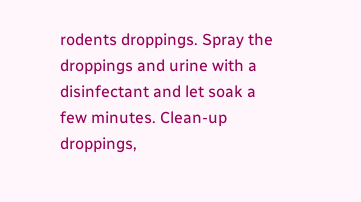rodents droppings. Spray the droppings and urine with a disinfectant and let soak a few minutes. Clean-up droppings,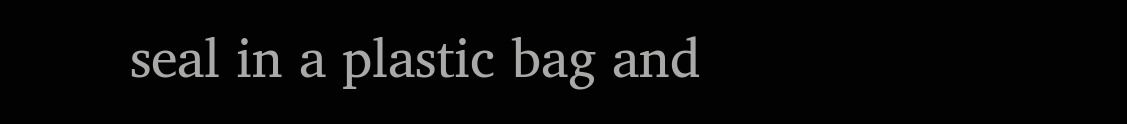seal in a plastic bag and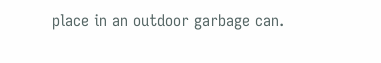place in an outdoor garbage can.